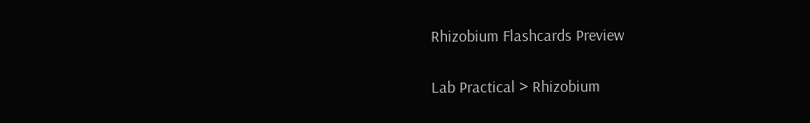Rhizobium Flashcards Preview

Lab Practical > Rhizobium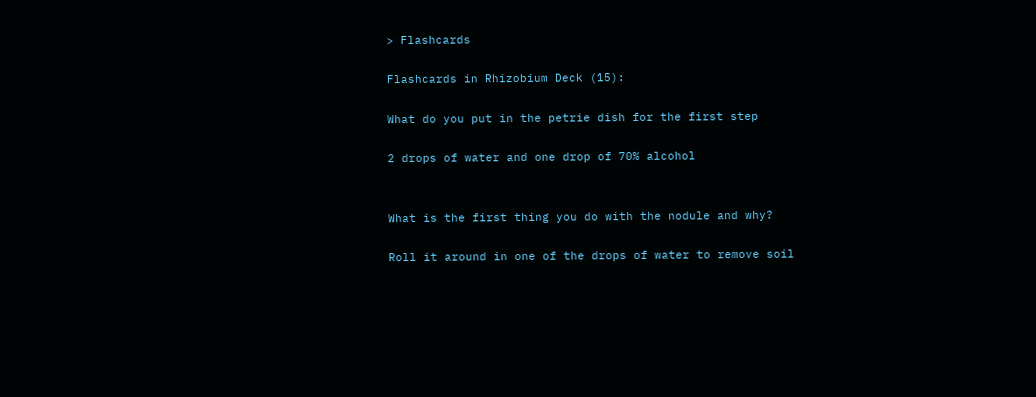> Flashcards

Flashcards in Rhizobium Deck (15):

What do you put in the petrie dish for the first step

2 drops of water and one drop of 70% alcohol


What is the first thing you do with the nodule and why?

Roll it around in one of the drops of water to remove soil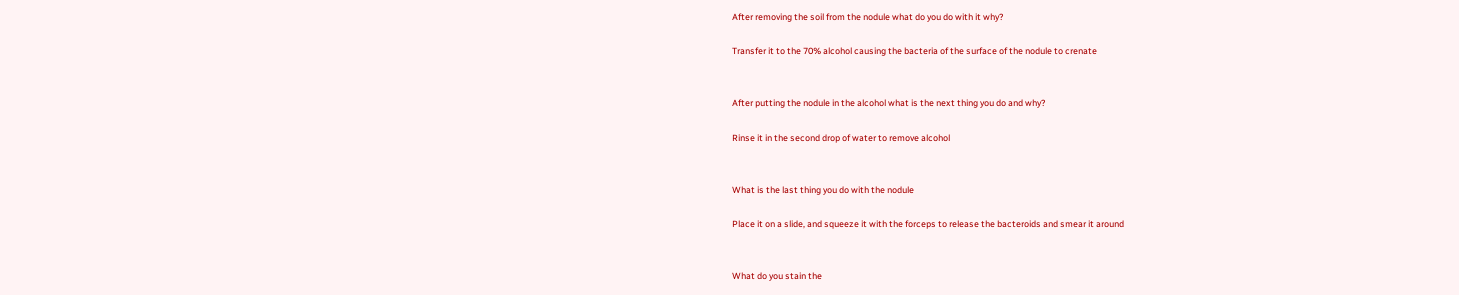After removing the soil from the nodule what do you do with it why?

Transfer it to the 70% alcohol causing the bacteria of the surface of the nodule to crenate


After putting the nodule in the alcohol what is the next thing you do and why?

Rinse it in the second drop of water to remove alcohol


What is the last thing you do with the nodule

Place it on a slide, and squeeze it with the forceps to release the bacteroids and smear it around


What do you stain the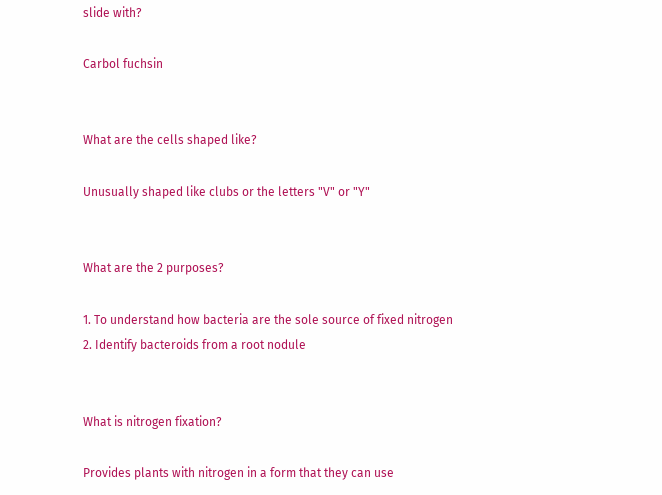slide with?

Carbol fuchsin


What are the cells shaped like?

Unusually shaped like clubs or the letters "V" or "Y"


What are the 2 purposes?

1. To understand how bacteria are the sole source of fixed nitrogen
2. Identify bacteroids from a root nodule


What is nitrogen fixation?

Provides plants with nitrogen in a form that they can use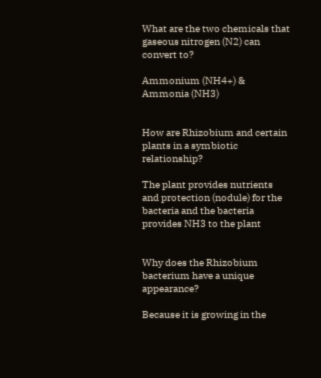What are the two chemicals that gaseous nitrogen (N2) can convert to?

Ammonium (NH4+) & Ammonia (NH3)


How are Rhizobium and certain plants in a symbiotic relationship?

The plant provides nutrients and protection (nodule) for the bacteria and the bacteria provides NH3 to the plant


Why does the Rhizobium bacterium have a unique appearance?

Because it is growing in the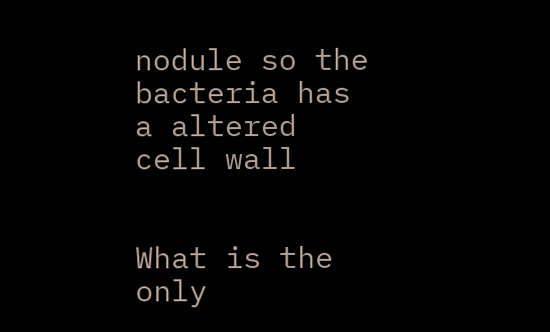nodule so the bacteria has a altered cell wall


What is the only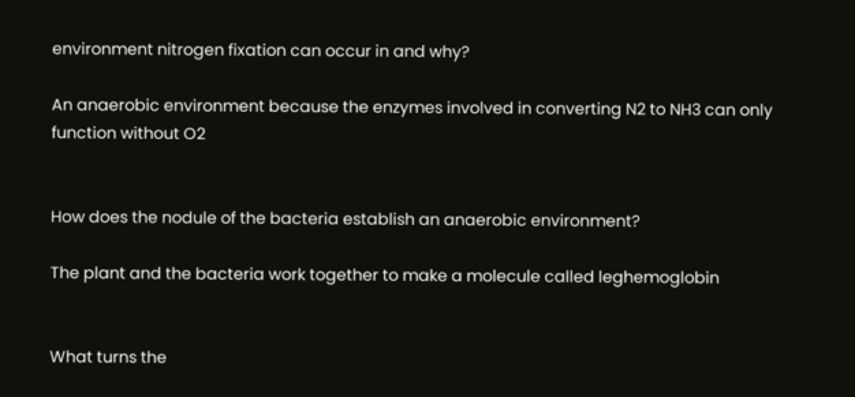environment nitrogen fixation can occur in and why?

An anaerobic environment because the enzymes involved in converting N2 to NH3 can only function without O2


How does the nodule of the bacteria establish an anaerobic environment?

The plant and the bacteria work together to make a molecule called leghemoglobin


What turns the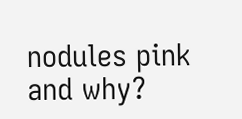nodules pink and why?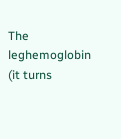The leghemoglobin (it turns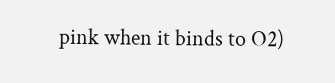pink when it binds to O2)